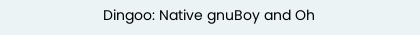Dingoo: Native gnuBoy and Oh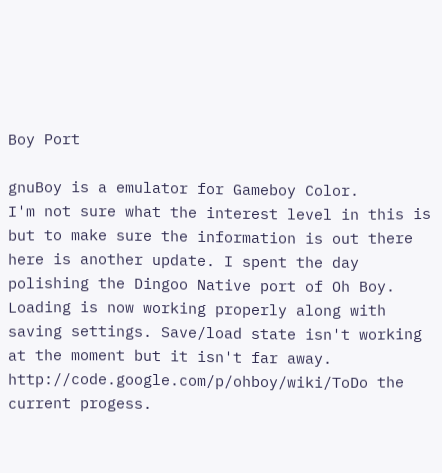Boy Port

gnuBoy is a emulator for Gameboy Color.
I'm not sure what the interest level in this is but to make sure the information is out there here is another update. I spent the day polishing the Dingoo Native port of Oh Boy. Loading is now working properly along with saving settings. Save/load state isn't working at the moment but it isn't far away.
http://code.google.com/p/ohboy/wiki/ToDo the current progess.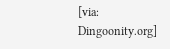[via: Dingoonity.org]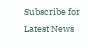Subscribe for Latest News